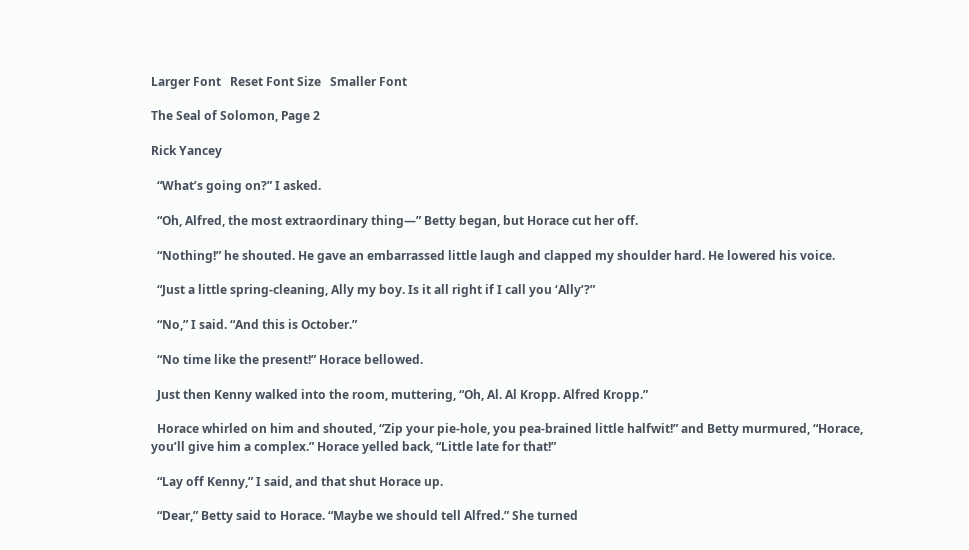Larger Font   Reset Font Size   Smaller Font

The Seal of Solomon, Page 2

Rick Yancey

  “What’s going on?” I asked.

  “Oh, Alfred, the most extraordinary thing—” Betty began, but Horace cut her off.

  “Nothing!” he shouted. He gave an embarrassed little laugh and clapped my shoulder hard. He lowered his voice.

  “Just a little spring-cleaning, Ally my boy. Is it all right if I call you ‘Ally’?”

  “No,” I said. “And this is October.”

  “No time like the present!” Horace bellowed.

  Just then Kenny walked into the room, muttering, “Oh, Al. Al Kropp. Alfred Kropp.”

  Horace whirled on him and shouted, “Zip your pie-hole, you pea-brained little halfwit!” and Betty murmured, “Horace, you’ll give him a complex.” Horace yelled back, “Little late for that!”

  “Lay off Kenny,” I said, and that shut Horace up.

  “Dear,” Betty said to Horace. “Maybe we should tell Alfred.” She turned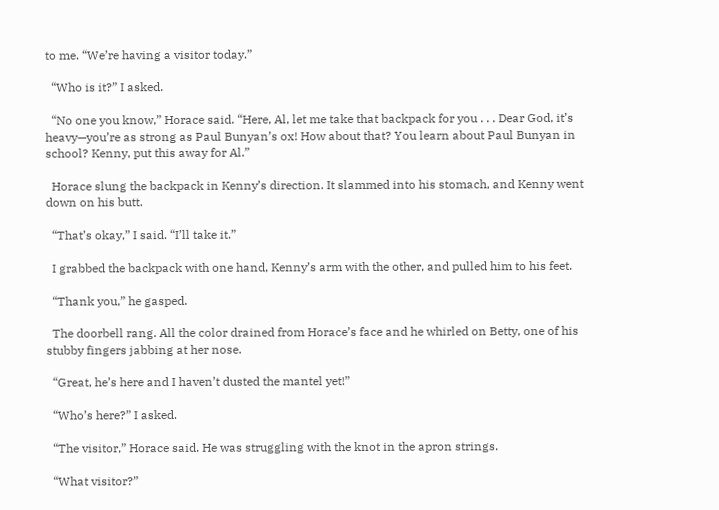to me. “We’re having a visitor today.”

  “Who is it?” I asked.

  “No one you know,” Horace said. “Here, Al, let me take that backpack for you . . . Dear God, it’s heavy—you’re as strong as Paul Bunyan’s ox! How about that? You learn about Paul Bunyan in school? Kenny, put this away for Al.”

  Horace slung the backpack in Kenny’s direction. It slammed into his stomach, and Kenny went down on his butt.

  “That’s okay,” I said. “I’ll take it.”

  I grabbed the backpack with one hand, Kenny’s arm with the other, and pulled him to his feet.

  “Thank you,” he gasped.

  The doorbell rang. All the color drained from Horace’s face and he whirled on Betty, one of his stubby fingers jabbing at her nose.

  “Great, he’s here and I haven’t dusted the mantel yet!”

  “Who’s here?” I asked.

  “The visitor,” Horace said. He was struggling with the knot in the apron strings.

  “What visitor?”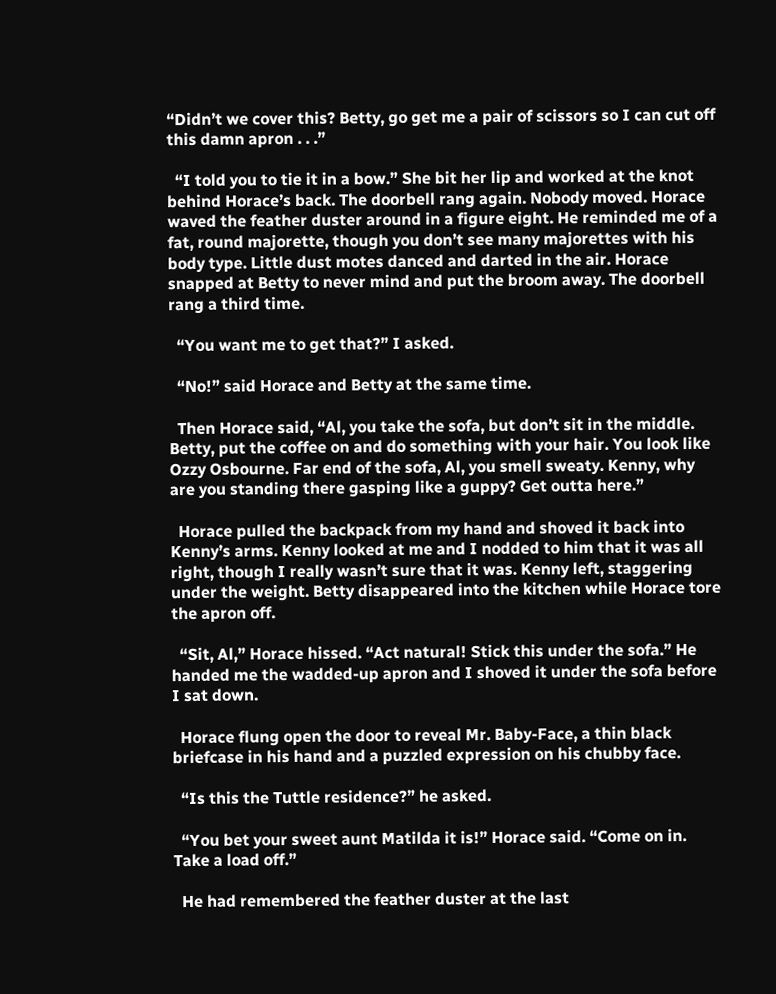“Didn’t we cover this? Betty, go get me a pair of scissors so I can cut off this damn apron . . .”

  “I told you to tie it in a bow.” She bit her lip and worked at the knot behind Horace’s back. The doorbell rang again. Nobody moved. Horace waved the feather duster around in a figure eight. He reminded me of a fat, round majorette, though you don’t see many majorettes with his body type. Little dust motes danced and darted in the air. Horace snapped at Betty to never mind and put the broom away. The doorbell rang a third time.

  “You want me to get that?” I asked.

  “No!” said Horace and Betty at the same time.

  Then Horace said, “Al, you take the sofa, but don’t sit in the middle. Betty, put the coffee on and do something with your hair. You look like Ozzy Osbourne. Far end of the sofa, Al, you smell sweaty. Kenny, why are you standing there gasping like a guppy? Get outta here.”

  Horace pulled the backpack from my hand and shoved it back into Kenny’s arms. Kenny looked at me and I nodded to him that it was all right, though I really wasn’t sure that it was. Kenny left, staggering under the weight. Betty disappeared into the kitchen while Horace tore the apron off.

  “Sit, Al,” Horace hissed. “Act natural! Stick this under the sofa.” He handed me the wadded-up apron and I shoved it under the sofa before I sat down.

  Horace flung open the door to reveal Mr. Baby-Face, a thin black briefcase in his hand and a puzzled expression on his chubby face.

  “Is this the Tuttle residence?” he asked.

  “You bet your sweet aunt Matilda it is!” Horace said. “Come on in. Take a load off.”

  He had remembered the feather duster at the last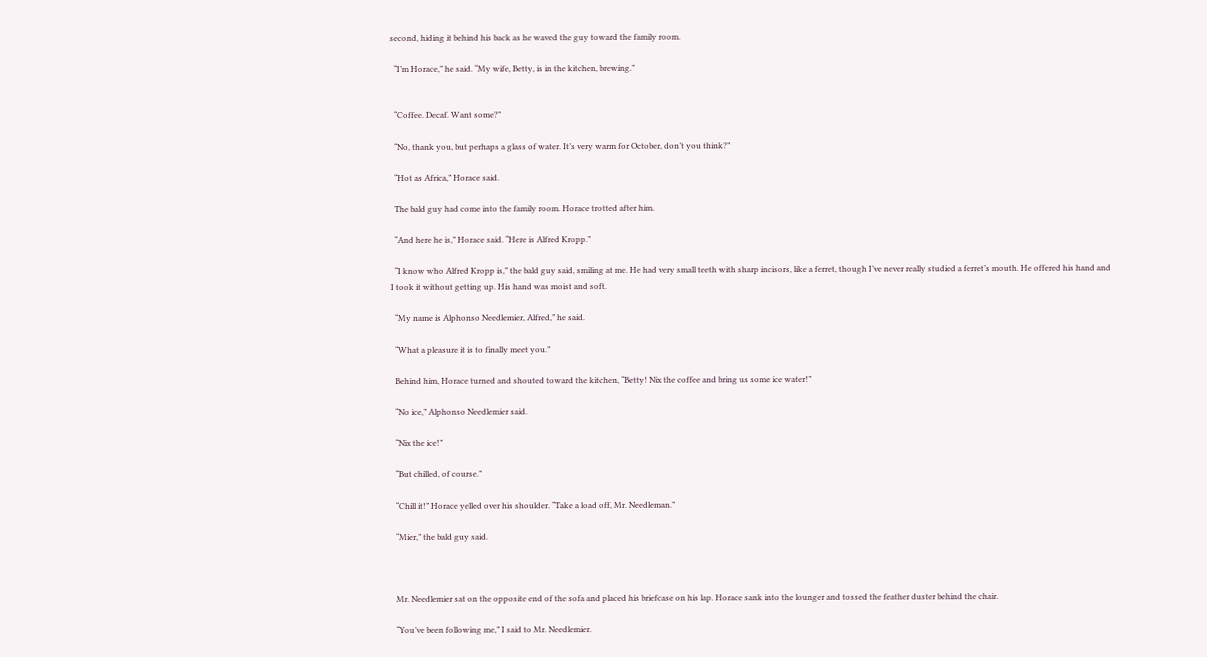second, hiding it behind his back as he waved the guy toward the family room.

  “I’m Horace,” he said. “My wife, Betty, is in the kitchen, brewing.”


  “Coffee. Decaf. Want some?”

  “No, thank you, but perhaps a glass of water. It’s very warm for October, don’t you think?”

  “Hot as Africa,” Horace said.

  The bald guy had come into the family room. Horace trotted after him.

  “And here he is,” Horace said. “Here is Alfred Kropp.”

  “I know who Alfred Kropp is,” the bald guy said, smiling at me. He had very small teeth with sharp incisors, like a ferret, though I’ve never really studied a ferret’s mouth. He offered his hand and I took it without getting up. His hand was moist and soft.

  “My name is Alphonso Needlemier, Alfred,” he said.

  “What a pleasure it is to finally meet you.”

  Behind him, Horace turned and shouted toward the kitchen, “Betty! Nix the coffee and bring us some ice water!”

  “No ice,” Alphonso Needlemier said.

  “Nix the ice!”

  “But chilled, of course.”

  “Chill it!” Horace yelled over his shoulder. “Take a load off, Mr. Needleman.”

  “Mier,” the bald guy said.



  Mr. Needlemier sat on the opposite end of the sofa and placed his briefcase on his lap. Horace sank into the lounger and tossed the feather duster behind the chair.

  “You’ve been following me,” I said to Mr. Needlemier.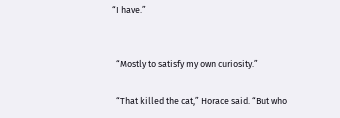“I have.”


  “Mostly to satisfy my own curiosity.”

  “That killed the cat,” Horace said. “But who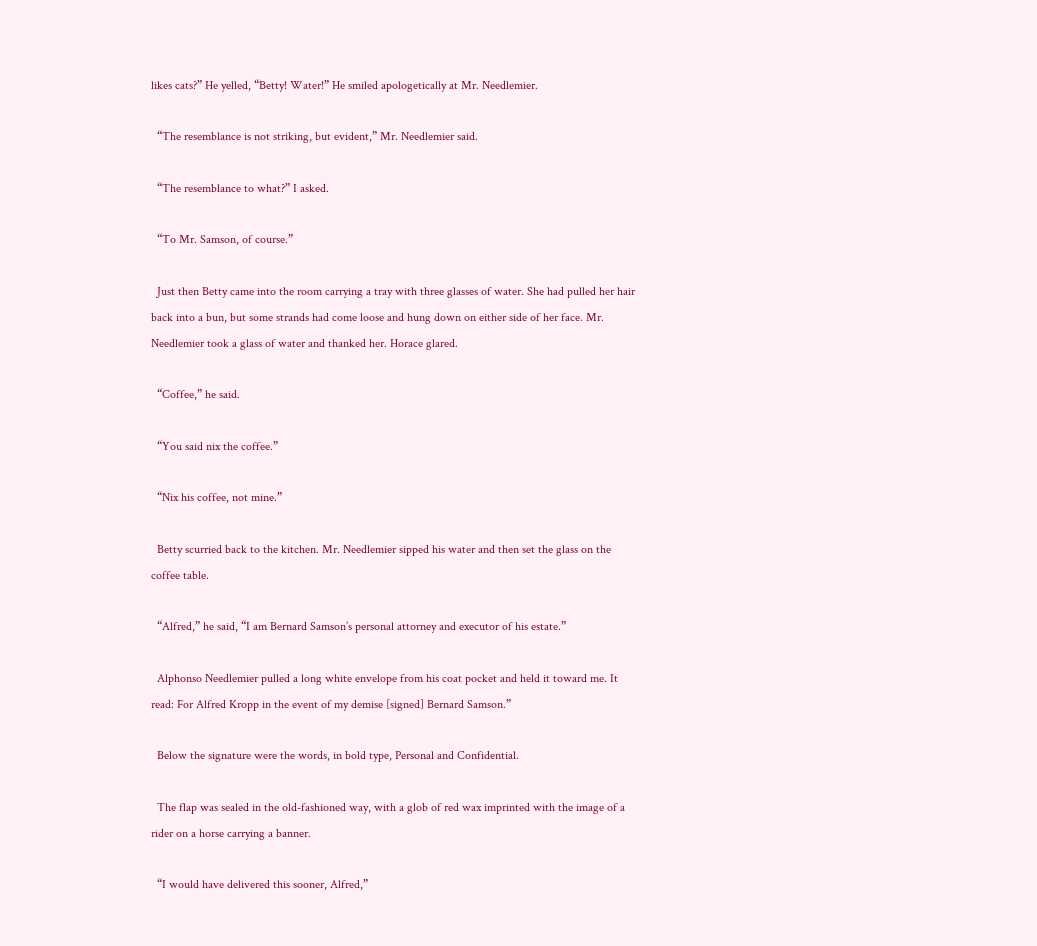likes cats?” He yelled, “Betty! Water!” He smiled apologetically at Mr. Needlemier.

  “The resemblance is not striking, but evident,” Mr. Needlemier said.

  “The resemblance to what?” I asked.

  “To Mr. Samson, of course.”

  Just then Betty came into the room carrying a tray with three glasses of water. She had pulled her hair back into a bun, but some strands had come loose and hung down on either side of her face. Mr. Needlemier took a glass of water and thanked her. Horace glared.

  “Coffee,” he said.

  “You said nix the coffee.”

  “Nix his coffee, not mine.”

  Betty scurried back to the kitchen. Mr. Needlemier sipped his water and then set the glass on the coffee table.

  “Alfred,” he said, “I am Bernard Samson’s personal attorney and executor of his estate.”

  Alphonso Needlemier pulled a long white envelope from his coat pocket and held it toward me. It read: For Alfred Kropp in the event of my demise [signed] Bernard Samson.”

  Below the signature were the words, in bold type, Personal and Confidential.

  The flap was sealed in the old-fashioned way, with a glob of red wax imprinted with the image of a rider on a horse carrying a banner.

  “I would have delivered this sooner, Alfred,”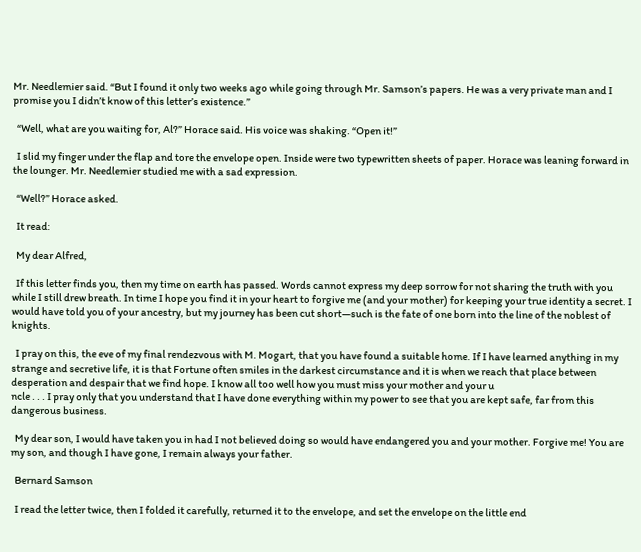Mr. Needlemier said. “But I found it only two weeks ago while going through Mr. Samson’s papers. He was a very private man and I promise you I didn’t know of this letter’s existence.”

  “Well, what are you waiting for, Al?” Horace said. His voice was shaking. “Open it!”

  I slid my finger under the flap and tore the envelope open. Inside were two typewritten sheets of paper. Horace was leaning forward in the lounger. Mr. Needlemier studied me with a sad expression.

  “Well?” Horace asked.

  It read:

  My dear Alfred,

  If this letter finds you, then my time on earth has passed. Words cannot express my deep sorrow for not sharing the truth with you while I still drew breath. In time I hope you find it in your heart to forgive me (and your mother) for keeping your true identity a secret. I would have told you of your ancestry, but my journey has been cut short—such is the fate of one born into the line of the noblest of knights.

  I pray on this, the eve of my final rendezvous with M. Mogart, that you have found a suitable home. If I have learned anything in my strange and secretive life, it is that Fortune often smiles in the darkest circumstance and it is when we reach that place between desperation and despair that we find hope. I know all too well how you must miss your mother and your u
ncle . . . I pray only that you understand that I have done everything within my power to see that you are kept safe, far from this dangerous business.

  My dear son, I would have taken you in had I not believed doing so would have endangered you and your mother. Forgive me! You are my son, and though I have gone, I remain always your father.

  Bernard Samson

  I read the letter twice, then I folded it carefully, returned it to the envelope, and set the envelope on the little end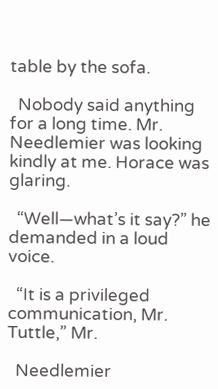table by the sofa.

  Nobody said anything for a long time. Mr. Needlemier was looking kindly at me. Horace was glaring.

  “Well—what’s it say?” he demanded in a loud voice.

  “It is a privileged communication, Mr. Tuttle,” Mr.

  Needlemier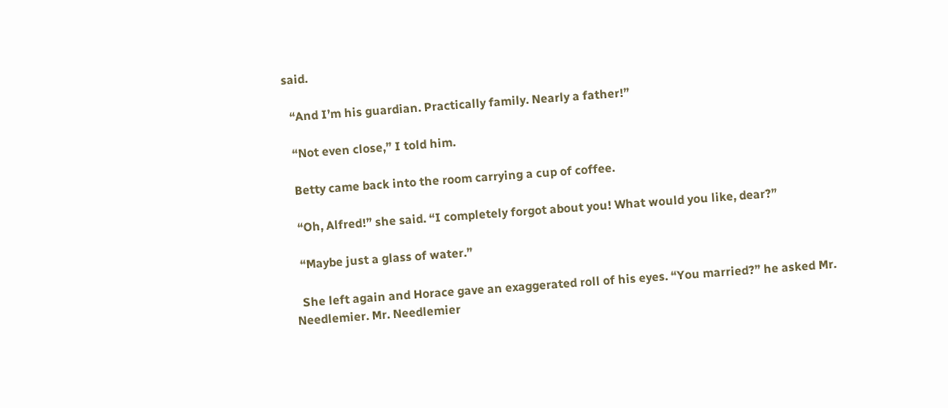said.

  “And I’m his guardian. Practically family. Nearly a father!”

  “Not even close,” I told him.

  Betty came back into the room carrying a cup of coffee.

  “Oh, Alfred!” she said. “I completely forgot about you! What would you like, dear?”

  “Maybe just a glass of water.”

  She left again and Horace gave an exaggerated roll of his eyes. “You married?” he asked Mr. Needlemier. Mr. Needlemier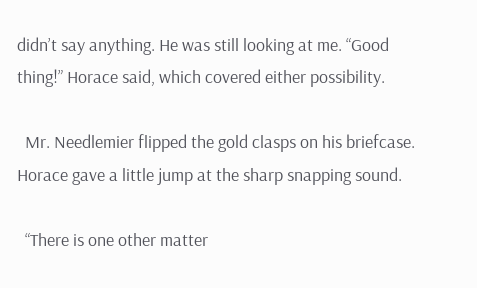didn’t say anything. He was still looking at me. “Good thing!” Horace said, which covered either possibility.

  Mr. Needlemier flipped the gold clasps on his briefcase. Horace gave a little jump at the sharp snapping sound.

  “There is one other matter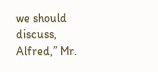we should discuss, Alfred,” Mr.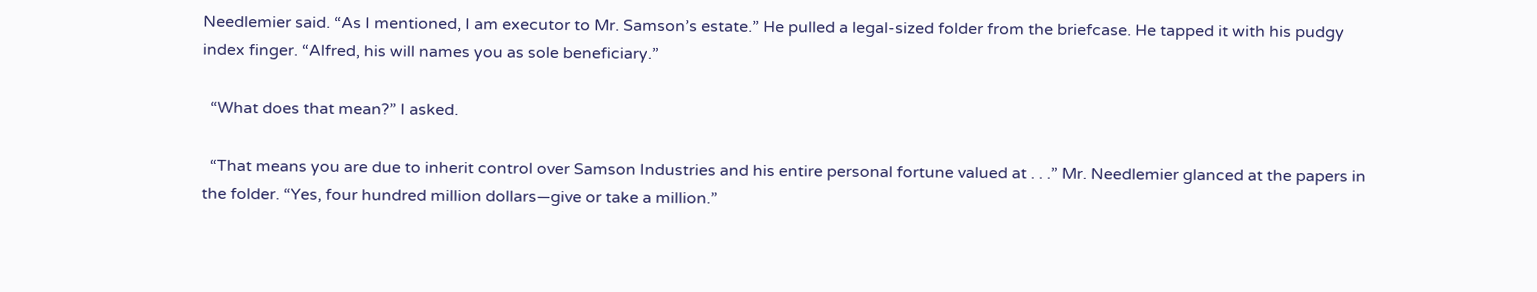Needlemier said. “As I mentioned, I am executor to Mr. Samson’s estate.” He pulled a legal-sized folder from the briefcase. He tapped it with his pudgy index finger. “Alfred, his will names you as sole beneficiary.”

  “What does that mean?” I asked.

  “That means you are due to inherit control over Samson Industries and his entire personal fortune valued at . . .” Mr. Needlemier glanced at the papers in the folder. “Yes, four hundred million dollars—give or take a million.”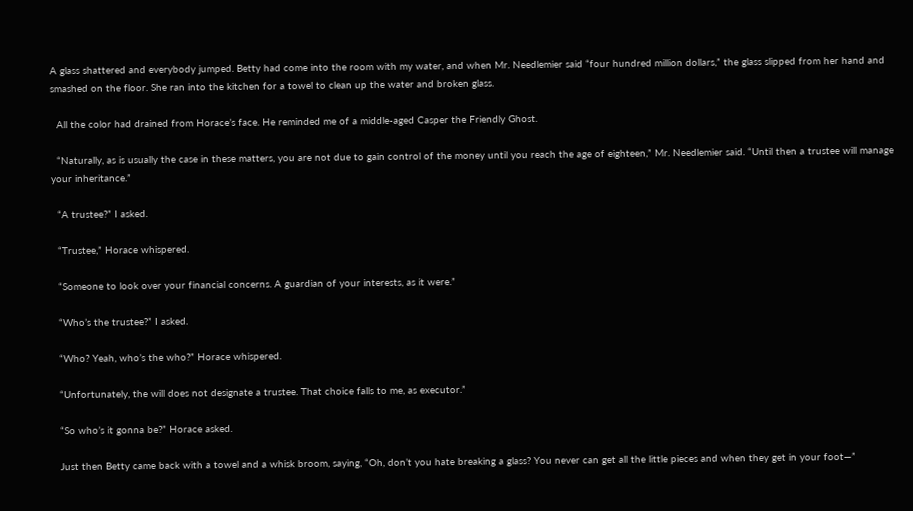A glass shattered and everybody jumped. Betty had come into the room with my water, and when Mr. Needlemier said “four hundred million dollars,” the glass slipped from her hand and smashed on the floor. She ran into the kitchen for a towel to clean up the water and broken glass.

  All the color had drained from Horace’s face. He reminded me of a middle-aged Casper the Friendly Ghost.

  “Naturally, as is usually the case in these matters, you are not due to gain control of the money until you reach the age of eighteen,” Mr. Needlemier said. “Until then a trustee will manage your inheritance.”

  “A trustee?” I asked.

  “Trustee,” Horace whispered.

  “Someone to look over your financial concerns. A guardian of your interests, as it were.”

  “Who’s the trustee?” I asked.

  “Who? Yeah, who’s the who?” Horace whispered.

  “Unfortunately, the will does not designate a trustee. That choice falls to me, as executor.”

  “So who’s it gonna be?” Horace asked.

  Just then Betty came back with a towel and a whisk broom, saying, “Oh, don’t you hate breaking a glass? You never can get all the little pieces and when they get in your foot—”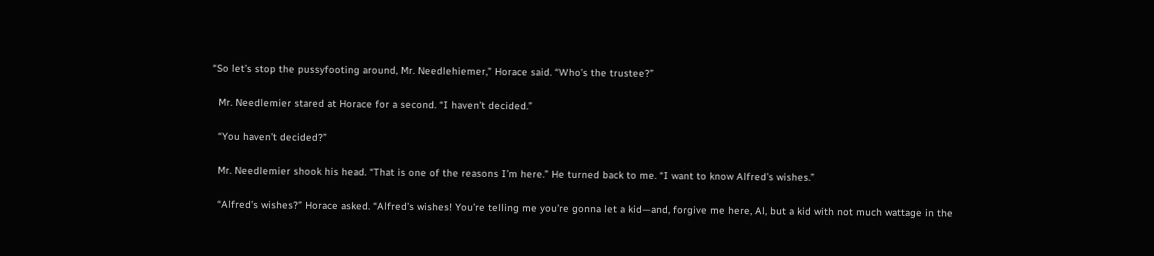“So let’s stop the pussyfooting around, Mr. Needlehiemer,” Horace said. “Who’s the trustee?”

  Mr. Needlemier stared at Horace for a second. “I haven’t decided.”

  “You haven’t decided?”

  Mr. Needlemier shook his head. “That is one of the reasons I’m here.” He turned back to me. “I want to know Alfred’s wishes.”

  “Alfred’s wishes?” Horace asked. “Alfred’s wishes! You’re telling me you’re gonna let a kid—and, forgive me here, Al, but a kid with not much wattage in the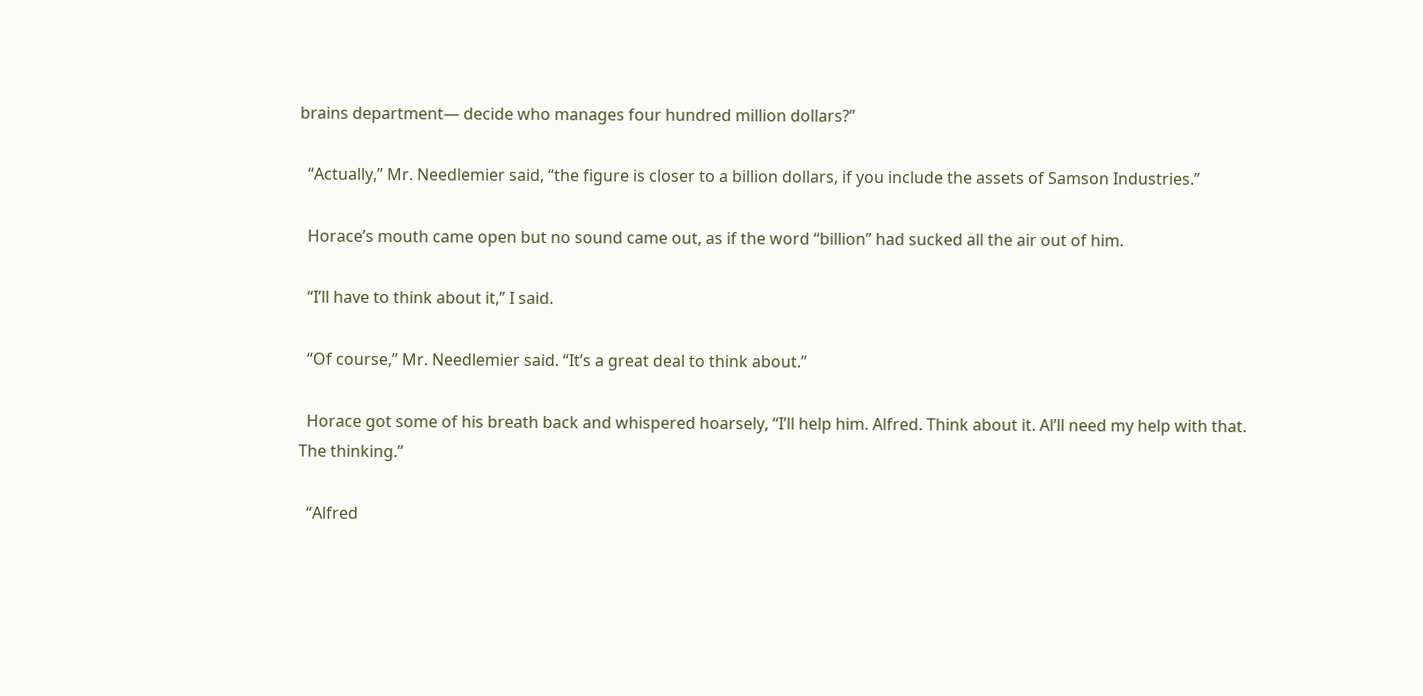brains department— decide who manages four hundred million dollars?”

  “Actually,” Mr. Needlemier said, “the figure is closer to a billion dollars, if you include the assets of Samson Industries.”

  Horace’s mouth came open but no sound came out, as if the word “billion” had sucked all the air out of him.

  “I’ll have to think about it,” I said.

  “Of course,” Mr. Needlemier said. “It’s a great deal to think about.”

  Horace got some of his breath back and whispered hoarsely, “I’ll help him. Alfred. Think about it. Al’ll need my help with that. The thinking.”

  “Alfred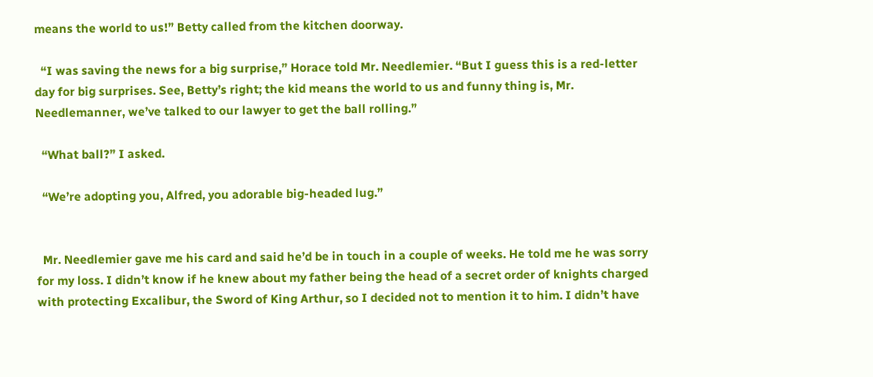means the world to us!” Betty called from the kitchen doorway.

  “I was saving the news for a big surprise,” Horace told Mr. Needlemier. “But I guess this is a red-letter day for big surprises. See, Betty’s right; the kid means the world to us and funny thing is, Mr. Needlemanner, we’ve talked to our lawyer to get the ball rolling.”

  “What ball?” I asked.

  “We’re adopting you, Alfred, you adorable big-headed lug.”


  Mr. Needlemier gave me his card and said he’d be in touch in a couple of weeks. He told me he was sorry for my loss. I didn’t know if he knew about my father being the head of a secret order of knights charged with protecting Excalibur, the Sword of King Arthur, so I decided not to mention it to him. I didn’t have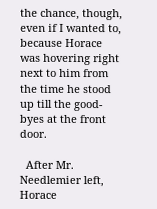the chance, though, even if I wanted to, because Horace was hovering right next to him from the time he stood up till the good-byes at the front door.

  After Mr. Needlemier left, Horace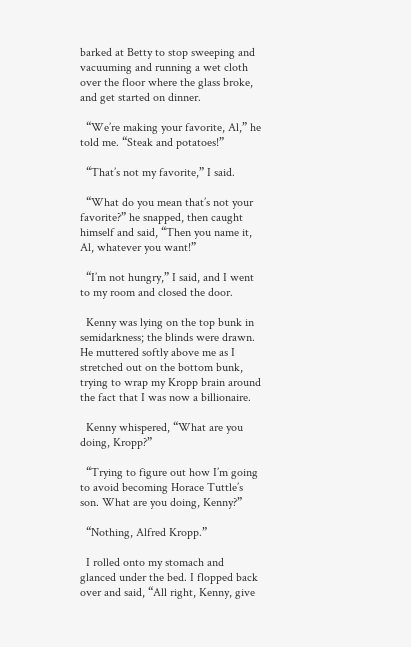barked at Betty to stop sweeping and vacuuming and running a wet cloth over the floor where the glass broke, and get started on dinner.

  “We’re making your favorite, Al,” he told me. “Steak and potatoes!”

  “That’s not my favorite,” I said.

  “What do you mean that’s not your favorite?” he snapped, then caught himself and said, “Then you name it, Al, whatever you want!”

  “I’m not hungry,” I said, and I went to my room and closed the door.

  Kenny was lying on the top bunk in semidarkness; the blinds were drawn. He muttered softly above me as I stretched out on the bottom bunk, trying to wrap my Kropp brain around the fact that I was now a billionaire.

  Kenny whispered, “What are you doing, Kropp?”

  “Trying to figure out how I’m going to avoid becoming Horace Tuttle’s son. What are you doing, Kenny?”

  “Nothing, Alfred Kropp.”

  I rolled onto my stomach and glanced under the bed. I flopped back over and said, “All right, Kenny, give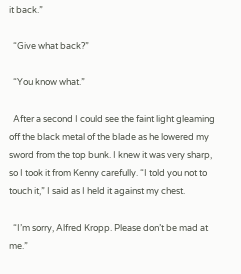it back.”

  “Give what back?”

  “You know what.”

  After a second I could see the faint light gleaming off the black metal of the blade as he lowered my sword from the top bunk. I knew it was very sharp, so I took it from Kenny carefully. “I told you not to touch it,” I said as I held it against my chest.

  “I’m sorry, Alfred Kropp. Please don’t be mad at me.”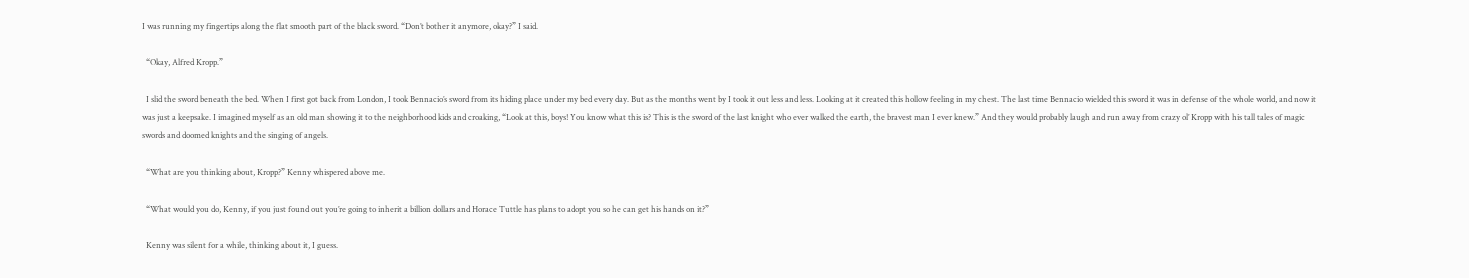I was running my fingertips along the flat smooth part of the black sword. “Don’t bother it anymore, okay?” I said.

  “Okay, Alfred Kropp.”

  I slid the sword beneath the bed. When I first got back from London, I took Bennacio’s sword from its hiding place under my bed every day. But as the months went by I took it out less and less. Looking at it created this hollow feeling in my chest. The last time Bennacio wielded this sword it was in defense of the whole world, and now it was just a keepsake. I imagined myself as an old man showing it to the neighborhood kids and croaking, “Look at this, boys! You know what this is? This is the sword of the last knight who ever walked the earth, the bravest man I ever knew.” And they would probably laugh and run away from crazy ol’ Kropp with his tall tales of magic swords and doomed knights and the singing of angels.

  “What are you thinking about, Kropp?” Kenny whispered above me.

  “What would you do, Kenny, if you just found out you’re going to inherit a billion dollars and Horace Tuttle has plans to adopt you so he can get his hands on it?”

  Kenny was silent for a while, thinking about it, I guess.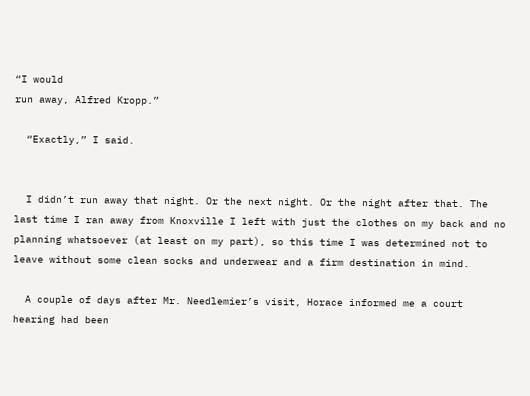“I would
run away, Alfred Kropp.”

  “Exactly,” I said.


  I didn’t run away that night. Or the next night. Or the night after that. The last time I ran away from Knoxville I left with just the clothes on my back and no planning whatsoever (at least on my part), so this time I was determined not to leave without some clean socks and underwear and a firm destination in mind.

  A couple of days after Mr. Needlemier’s visit, Horace informed me a court hearing had been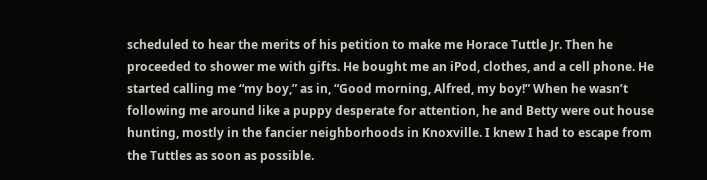scheduled to hear the merits of his petition to make me Horace Tuttle Jr. Then he proceeded to shower me with gifts. He bought me an iPod, clothes, and a cell phone. He started calling me “my boy,” as in, “Good morning, Alfred, my boy!” When he wasn’t following me around like a puppy desperate for attention, he and Betty were out house hunting, mostly in the fancier neighborhoods in Knoxville. I knew I had to escape from the Tuttles as soon as possible.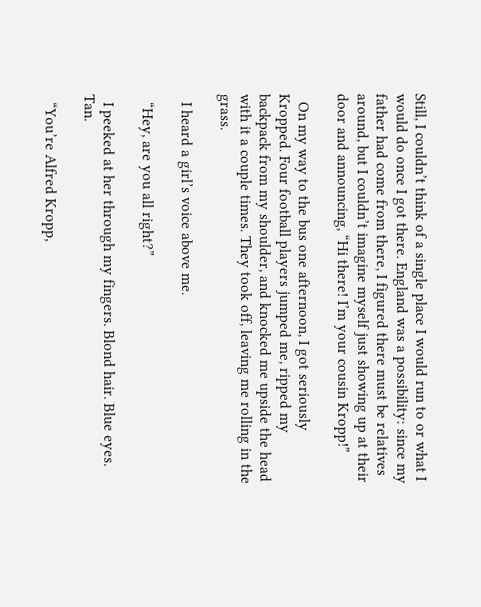Still, I couldn’t think of a single place I would run to or what I would do once I got there. England was a possibility: since my father had come from there, I figured there must be relatives around, but I couldn’t imagine myself just showing up at their door and announcing, “Hi there! I’m your cousin Kropp!”

  On my way to the bus one afternoon, I got seriously Kropped. Four football players jumped me, ripped my backpack from my shoulder, and knocked me upside the head with it a couple times. They took off, leaving me rolling in the grass.

  I heard a girl’s voice above me.

  “Hey, are you all right?”

  I peeked at her through my fingers. Blond hair. Blue eyes. Tan.

  “You’re Alfred Kropp,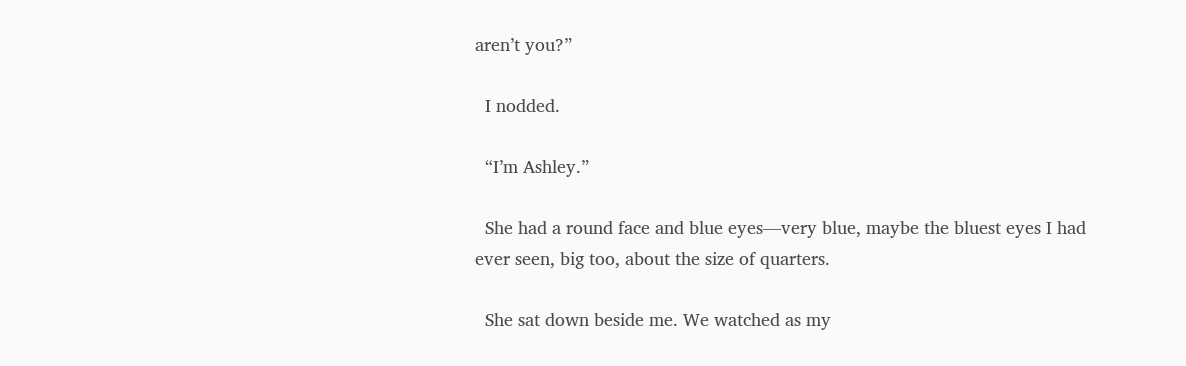aren’t you?”

  I nodded.

  “I’m Ashley.”

  She had a round face and blue eyes—very blue, maybe the bluest eyes I had ever seen, big too, about the size of quarters.

  She sat down beside me. We watched as my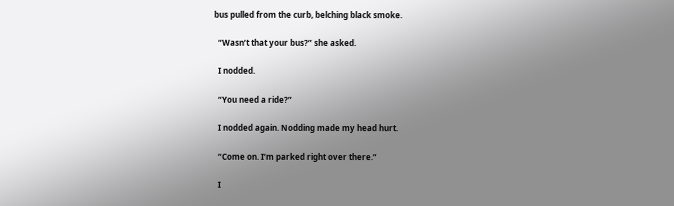bus pulled from the curb, belching black smoke.

  “Wasn’t that your bus?” she asked.

  I nodded.

  “You need a ride?”

  I nodded again. Nodding made my head hurt.

  “Come on. I’m parked right over there.”

  I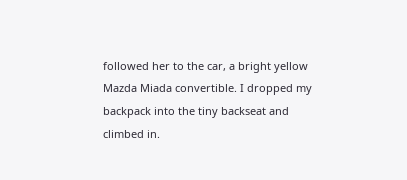followed her to the car, a bright yellow Mazda Miada convertible. I dropped my backpack into the tiny backseat and climbed in.